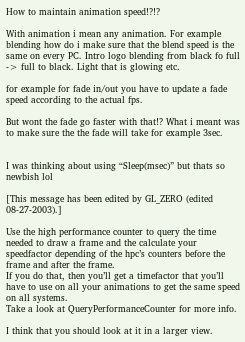How to maintain animation speed!?!?

With animation i mean any animation. For example blending how do i make sure that the blend speed is the same on every PC. Intro logo blending from black fo full -> full to black. Light that is glowing etc.

for example for fade in/out you have to update a fade speed according to the actual fps.

But wont the fade go faster with that!? What i meant was to make sure the the fade will take for example 3sec.


I was thinking about using “Sleep(msec)” but thats so newbish lol

[This message has been edited by GL_ZERO (edited 08-27-2003).]

Use the high performance counter to query the time needed to draw a frame and the calculate your speedfactor depending of the hpc’s counters before the frame and after the frame.
If you do that, then you’ll get a timefactor that you’ll have to use on all your animations to get the same speed on all systems.
Take a look at QueryPerformanceCounter for more info.

I think that you should look at it in a larger view.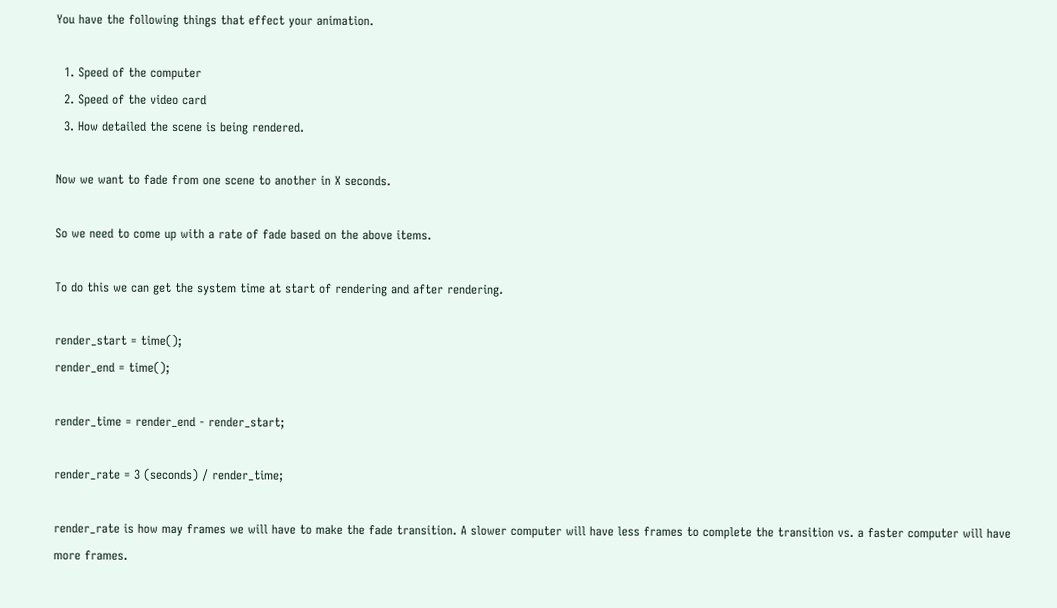You have the following things that effect your animation.

  1. Speed of the computer
  2. Speed of the video card
  3. How detailed the scene is being rendered.

Now we want to fade from one scene to another in X seconds.

So we need to come up with a rate of fade based on the above items.

To do this we can get the system time at start of rendering and after rendering.

render_start = time();
render_end = time();

render_time = render_end - render_start;

render_rate = 3 (seconds) / render_time;

render_rate is how may frames we will have to make the fade transition. A slower computer will have less frames to complete the transition vs. a faster computer will have more frames.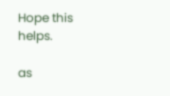Hope this helps.

as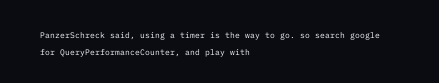PanzerSchreck said, using a timer is the way to go. so search google for QueryPerformanceCounter, and play with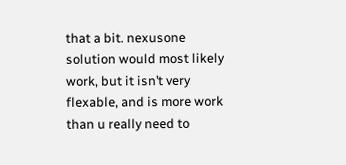that a bit. nexusone solution would most likely work, but it isn’t very flexable, and is more work than u really need to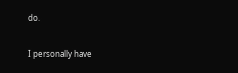do.

I personally have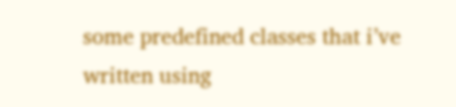some predefined classes that i’ve written using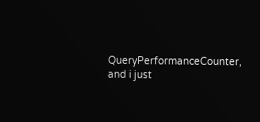QueryPerformanceCounter, and i just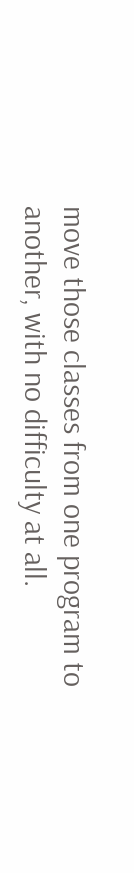move those classes from one program to another, with no difficulty at all.